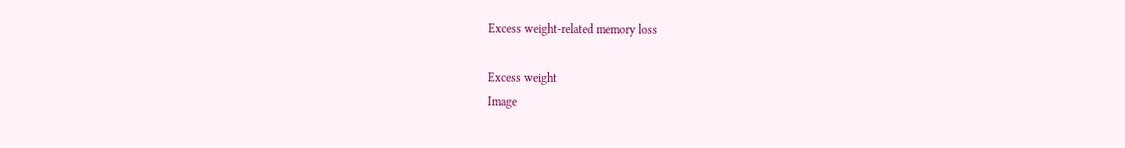Excess weight-related memory loss

Excess weight
Image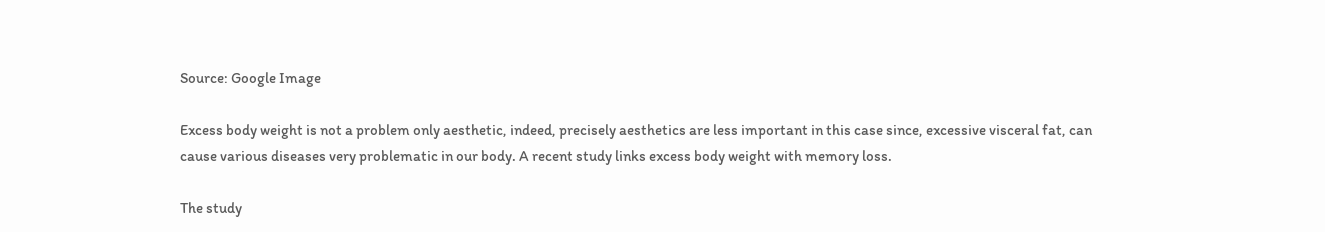Source: Google Image

Excess body weight is not a problem only aesthetic, indeed, precisely aesthetics are less important in this case since, excessive visceral fat, can cause various diseases very problematic in our body. A recent study links excess body weight with memory loss.

The study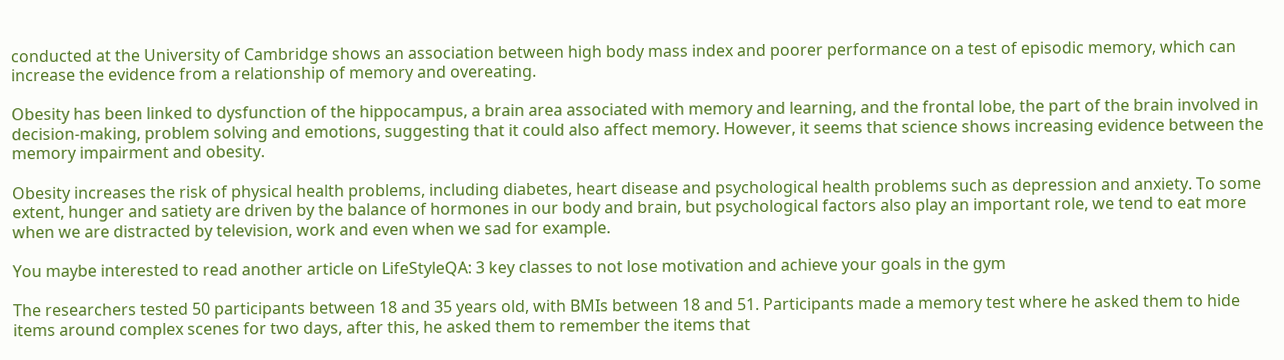conducted at the University of Cambridge shows an association between high body mass index and poorer performance on a test of episodic memory, which can increase the evidence from a relationship of memory and overeating.

Obesity has been linked to dysfunction of the hippocampus, a brain area associated with memory and learning, and the frontal lobe, the part of the brain involved in decision-making, problem solving and emotions, suggesting that it could also affect memory. However, it seems that science shows increasing evidence between the memory impairment and obesity.

Obesity increases the risk of physical health problems, including diabetes, heart disease and psychological health problems such as depression and anxiety. To some extent, hunger and satiety are driven by the balance of hormones in our body and brain, but psychological factors also play an important role, we tend to eat more when we are distracted by television, work and even when we sad for example.

You maybe interested to read another article on LifeStyleQA: 3 key classes to not lose motivation and achieve your goals in the gym

The researchers tested 50 participants between 18 and 35 years old, with BMIs between 18 and 51. Participants made a memory test where he asked them to hide items around complex scenes for two days, after this, he asked them to remember the items that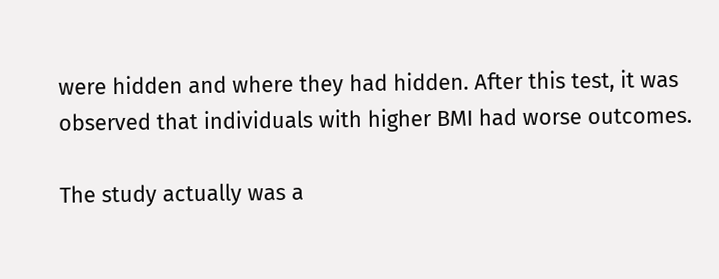were hidden and where they had hidden. After this test, it was observed that individuals with higher BMI had worse outcomes.

The study actually was a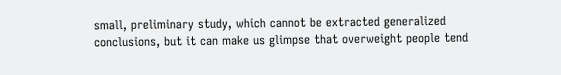small, preliminary study, which cannot be extracted generalized conclusions, but it can make us glimpse that overweight people tend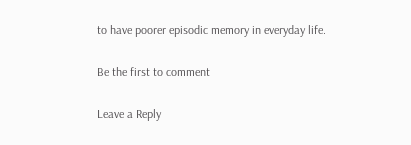to have poorer episodic memory in everyday life.

Be the first to comment

Leave a Reply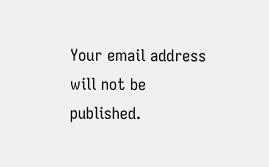Your email address will not be published.